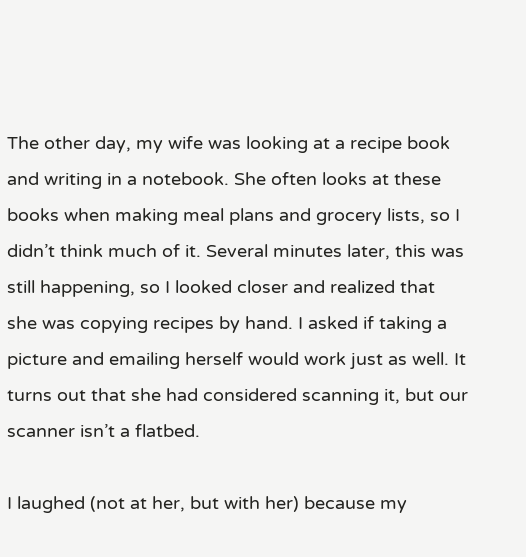The other day, my wife was looking at a recipe book and writing in a notebook. She often looks at these books when making meal plans and grocery lists, so I didn’t think much of it. Several minutes later, this was still happening, so I looked closer and realized that she was copying recipes by hand. I asked if taking a picture and emailing herself would work just as well. It turns out that she had considered scanning it, but our scanner isn’t a flatbed.

I laughed (not at her, but with her) because my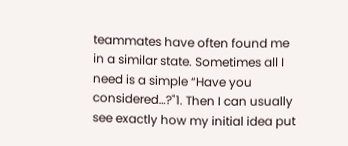teammates have often found me in a similar state. Sometimes all I need is a simple “Have you considered…?"1. Then I can usually see exactly how my initial idea put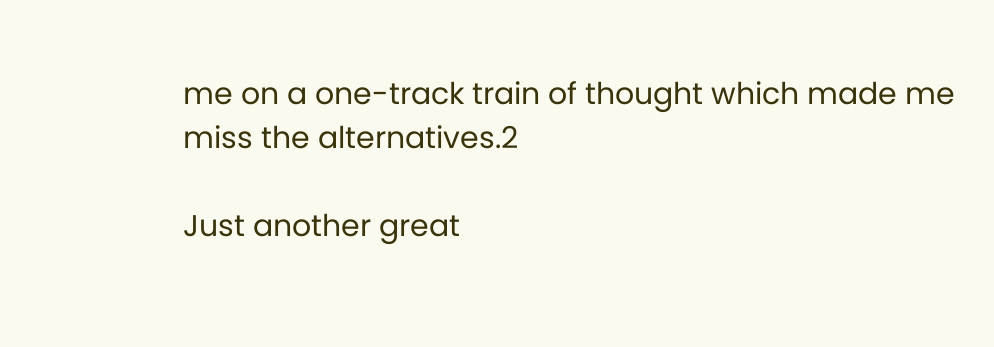me on a one-track train of thought which made me miss the alternatives.2

Just another great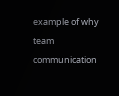example of why team communication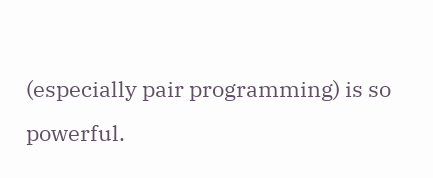(especially pair programming) is so powerful.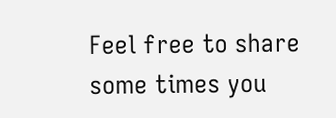Feel free to share some times you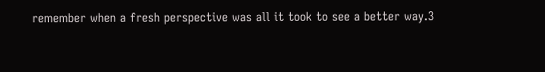remember when a fresh perspective was all it took to see a better way.3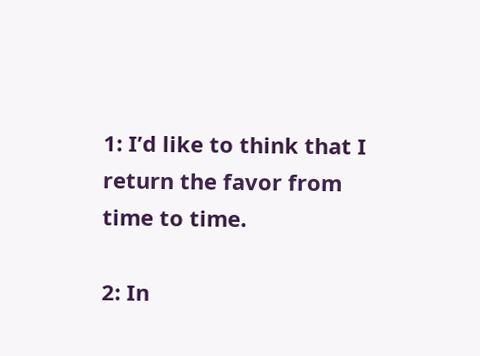1: I’d like to think that I return the favor from time to time.

2: In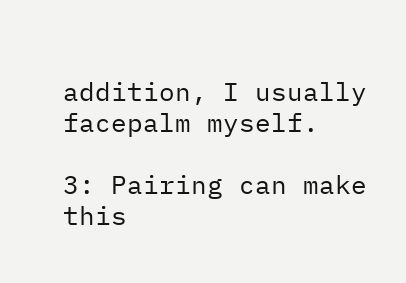addition, I usually facepalm myself.

3: Pairing can make this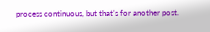process continuous, but that’s for another post.